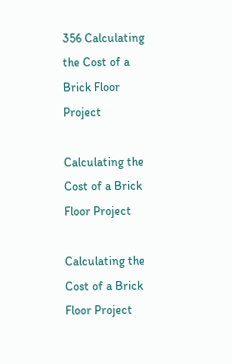356 Calculating the Cost of a Brick Floor Project

Calculating the Cost of a Brick Floor Project

Calculating the Cost of a Brick Floor Project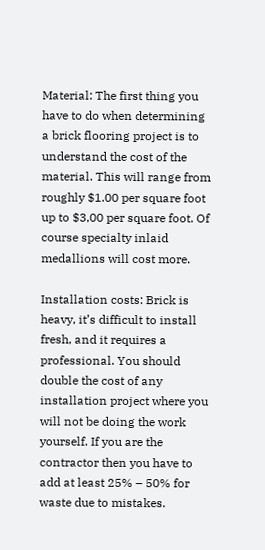Material: The first thing you have to do when determining a brick flooring project is to understand the cost of the material. This will range from roughly $1.00 per square foot up to $3,00 per square foot. Of course specialty inlaid medallions will cost more.

Installation costs: Brick is heavy, it’s difficult to install fresh, and it requires a professional. You should double the cost of any installation project where you will not be doing the work yourself. If you are the contractor then you have to add at least 25% – 50% for waste due to mistakes.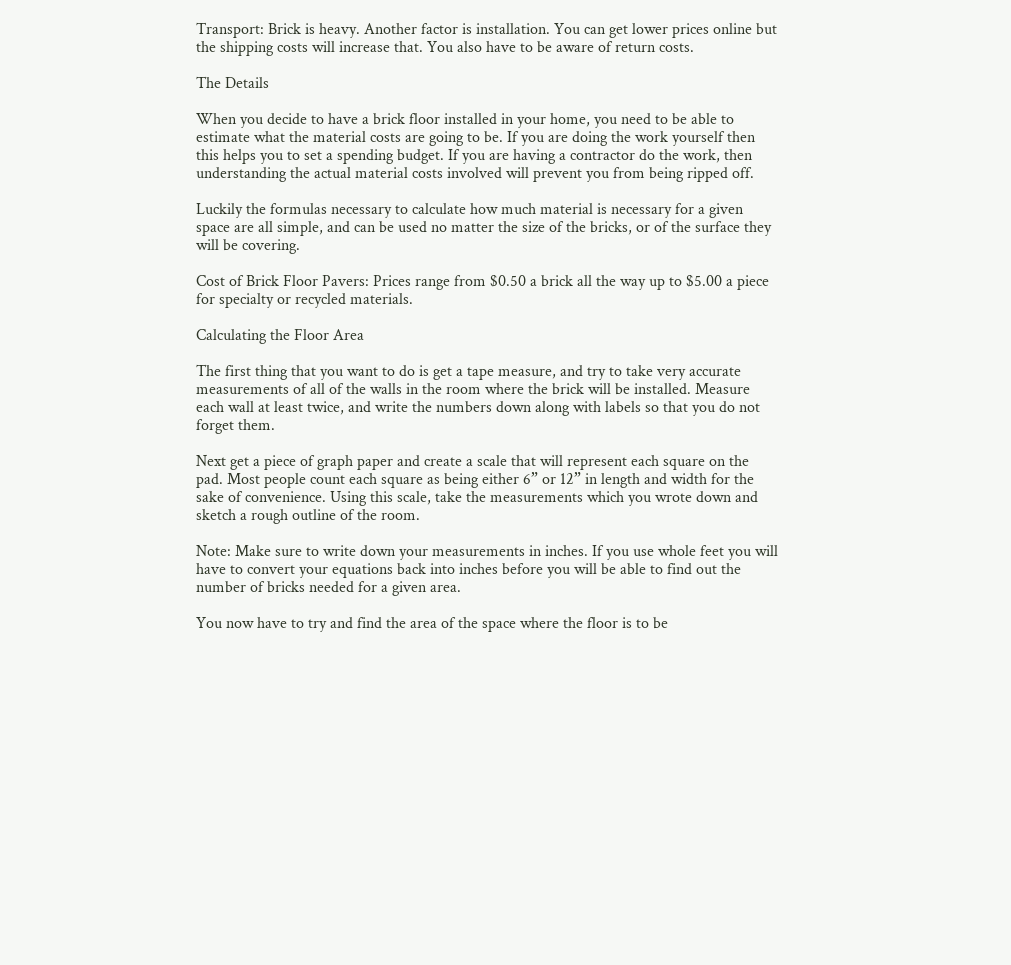Transport: Brick is heavy. Another factor is installation. You can get lower prices online but the shipping costs will increase that. You also have to be aware of return costs.

The Details

When you decide to have a brick floor installed in your home, you need to be able to estimate what the material costs are going to be. If you are doing the work yourself then this helps you to set a spending budget. If you are having a contractor do the work, then understanding the actual material costs involved will prevent you from being ripped off.

Luckily the formulas necessary to calculate how much material is necessary for a given space are all simple, and can be used no matter the size of the bricks, or of the surface they will be covering.

Cost of Brick Floor Pavers: Prices range from $0.50 a brick all the way up to $5.00 a piece for specialty or recycled materials.

Calculating the Floor Area

The first thing that you want to do is get a tape measure, and try to take very accurate measurements of all of the walls in the room where the brick will be installed. Measure each wall at least twice, and write the numbers down along with labels so that you do not forget them.

Next get a piece of graph paper and create a scale that will represent each square on the pad. Most people count each square as being either 6” or 12” in length and width for the sake of convenience. Using this scale, take the measurements which you wrote down and sketch a rough outline of the room.

Note: Make sure to write down your measurements in inches. If you use whole feet you will have to convert your equations back into inches before you will be able to find out the number of bricks needed for a given area.

You now have to try and find the area of the space where the floor is to be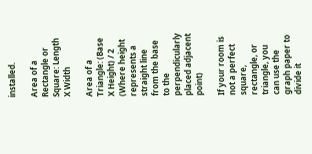installed.

Area of a Rectangle or Square: Length X Width

Area of a Triangle: (Base X Height) / 2
(Where height represents a straight line from the base to the perpendicularly placed adjacent point)

If your room is not a perfect square, rectangle, or triangle, you can use the graph paper to divide it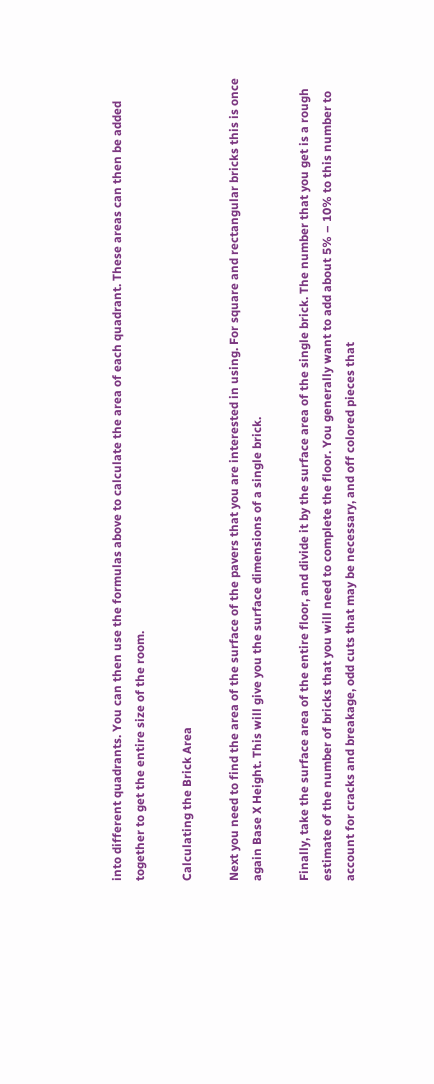into different quadrants. You can then use the formulas above to calculate the area of each quadrant. These areas can then be added together to get the entire size of the room.

Calculating the Brick Area

Next you need to find the area of the surface of the pavers that you are interested in using. For square and rectangular bricks this is once again Base X Height. This will give you the surface dimensions of a single brick.

Finally, take the surface area of the entire floor, and divide it by the surface area of the single brick. The number that you get is a rough estimate of the number of bricks that you will need to complete the floor. You generally want to add about 5% – 10% to this number to account for cracks and breakage, odd cuts that may be necessary, and off colored pieces that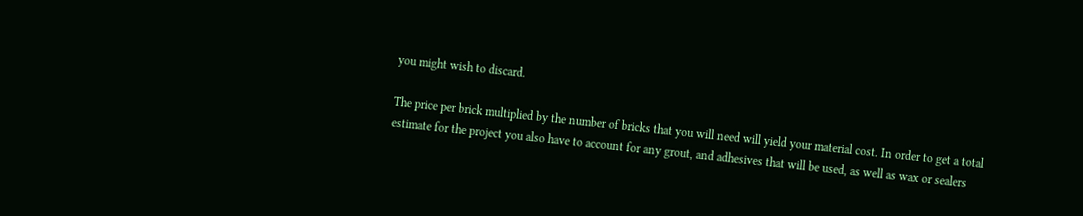you might wish to discard.

The price per brick multiplied by the number of bricks that you will need will yield your material cost. In order to get a total estimate for the project you also have to account for any grout, and adhesives that will be used, as well as wax or sealers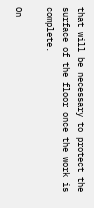that will be necessary to protect the surface of the floor once the work is complete.

On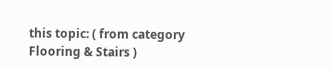this topic: ( from category Flooring & Stairs )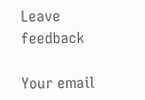Leave feedback

Your email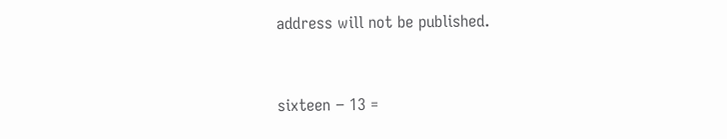address will not be published.


sixteen − 13 =